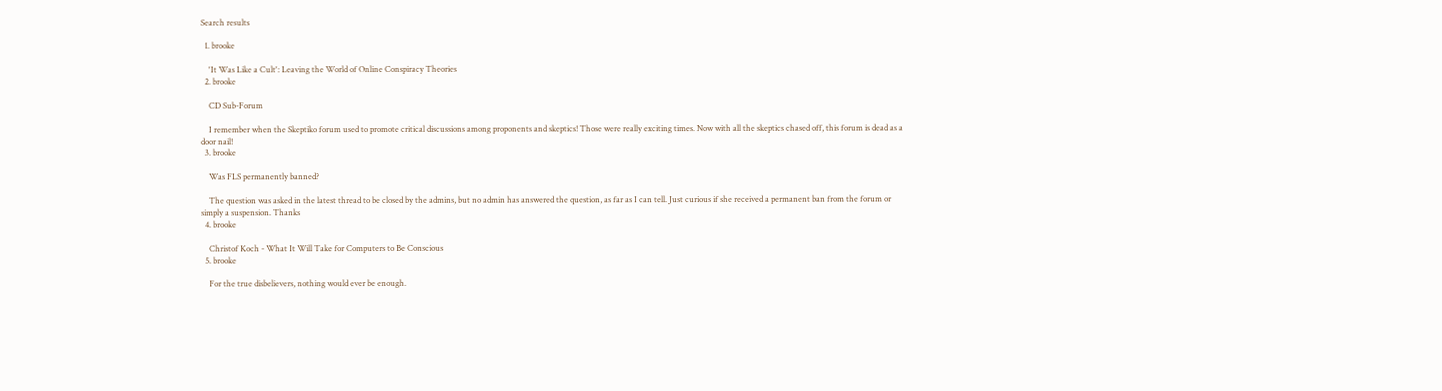Search results

  1. brooke

    'It Was Like a Cult': Leaving the World of Online Conspiracy Theories
  2. brooke

    CD Sub-Forum

    I remember when the Skeptiko forum used to promote critical discussions among proponents and skeptics! Those were really exciting times. Now with all the skeptics chased off, this forum is dead as a door nail!
  3. brooke

    Was FLS permanently banned?

    The question was asked in the latest thread to be closed by the admins, but no admin has answered the question, as far as I can tell. Just curious if she received a permanent ban from the forum or simply a suspension. Thanks
  4. brooke

    Christof Koch - What It Will Take for Computers to Be Conscious
  5. brooke

    For the true disbelievers, nothing would ever be enough.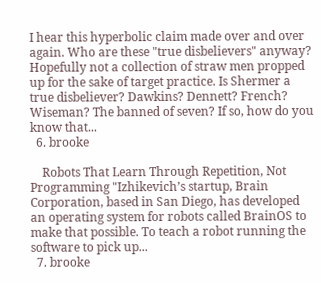I hear this hyperbolic claim made over and over again. Who are these "true disbelievers" anyway? Hopefully not a collection of straw men propped up for the sake of target practice. Is Shermer a true disbeliever? Dawkins? Dennett? French? Wiseman? The banned of seven? If so, how do you know that...
  6. brooke

    Robots That Learn Through Repetition, Not Programming "Izhikevich’s startup, Brain Corporation, based in San Diego, has developed an operating system for robots called BrainOS to make that possible. To teach a robot running the software to pick up...
  7. brooke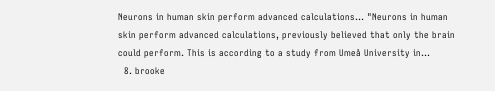Neurons in human skin perform advanced calculations... "Neurons in human skin perform advanced calculations, previously believed that only the brain could perform. This is according to a study from Umeå University in...
  8. brooke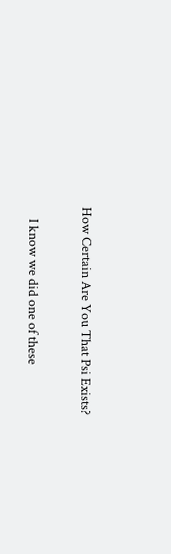How Certain Are You That Psi Exists?

    I know we did one of these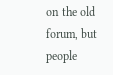on the old forum, but people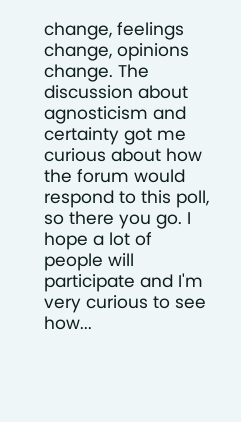change, feelings change, opinions change. The discussion about agnosticism and certainty got me curious about how the forum would respond to this poll, so there you go. I hope a lot of people will participate and I'm very curious to see how...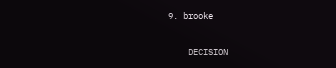9. brooke

    DECISION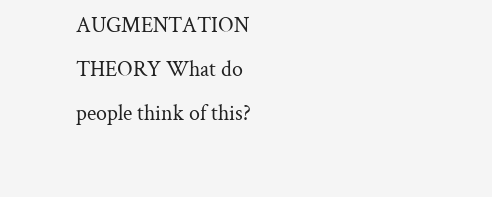AUGMENTATION THEORY What do people think of this?